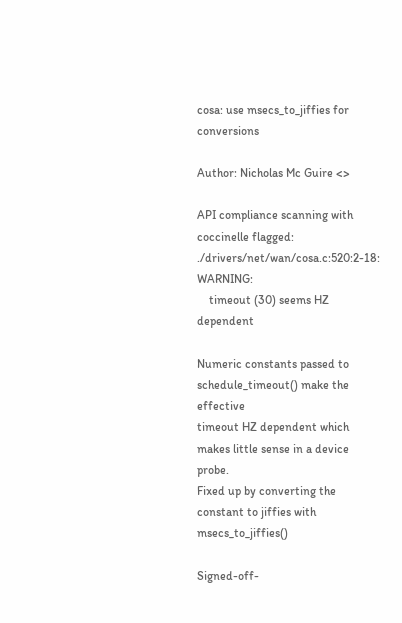cosa: use msecs_to_jiffies for conversions

Author: Nicholas Mc Guire <>

API compliance scanning with coccinelle flagged:
./drivers/net/wan/cosa.c:520:2-18: WARNING:
    timeout (30) seems HZ dependent

Numeric constants passed to schedule_timeout() make the effective
timeout HZ dependent which makes little sense in a device probe.
Fixed up by converting the constant to jiffies with msecs_to_jiffies()

Signed-off-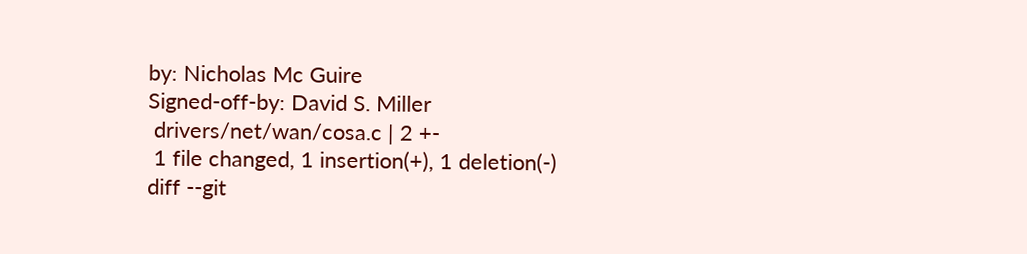by: Nicholas Mc Guire
Signed-off-by: David S. Miller
 drivers/net/wan/cosa.c | 2 +-
 1 file changed, 1 insertion(+), 1 deletion(-)
diff --git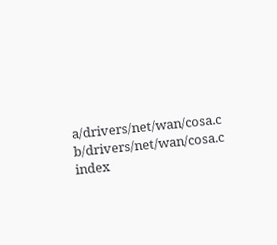a/drivers/net/wan/cosa.c b/drivers/net/wan/cosa.c
index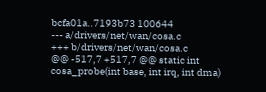bcfa01a..7193b73 100644
--- a/drivers/net/wan/cosa.c
+++ b/drivers/net/wan/cosa.c
@@ -517,7 +517,7 @@ static int cosa_probe(int base, int irq, int dma)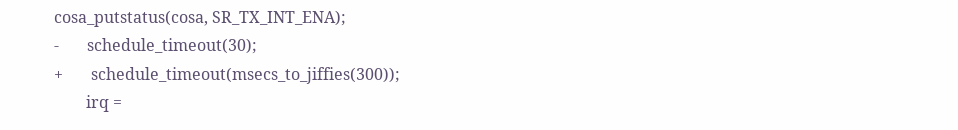cosa_putstatus(cosa, SR_TX_INT_ENA);
-       schedule_timeout(30);
+       schedule_timeout(msecs_to_jiffies(300));
        irq =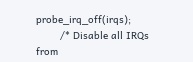probe_irq_off(irqs);
        /* Disable all IRQs from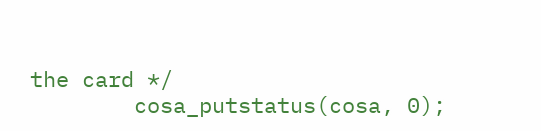the card */
        cosa_putstatus(cosa, 0);